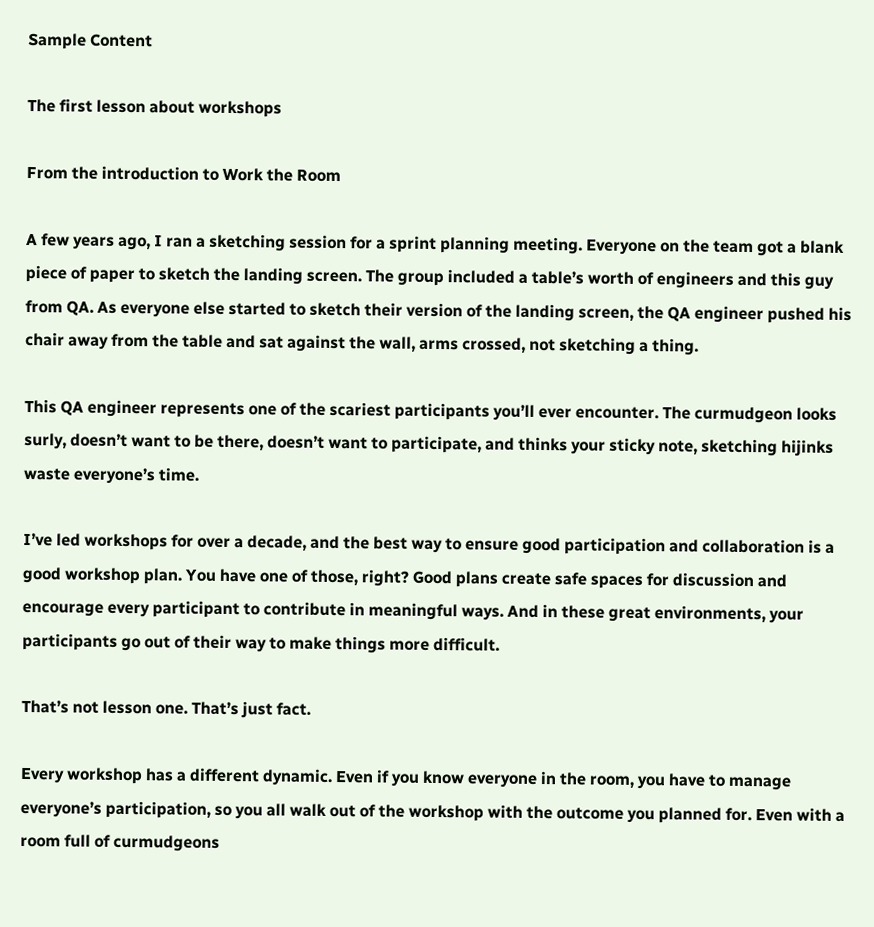Sample Content

The first lesson about workshops

From the introduction to Work the Room

A few years ago, I ran a sketching session for a sprint planning meeting. Everyone on the team got a blank piece of paper to sketch the landing screen. The group included a table’s worth of engineers and this guy from QA. As everyone else started to sketch their version of the landing screen, the QA engineer pushed his chair away from the table and sat against the wall, arms crossed, not sketching a thing.

This QA engineer represents one of the scariest participants you’ll ever encounter. The curmudgeon looks surly, doesn’t want to be there, doesn’t want to participate, and thinks your sticky note, sketching hijinks waste everyone’s time.

I’ve led workshops for over a decade, and the best way to ensure good participation and collaboration is a good workshop plan. You have one of those, right? Good plans create safe spaces for discussion and encourage every participant to contribute in meaningful ways. And in these great environments, your participants go out of their way to make things more difficult.

That’s not lesson one. That’s just fact.

Every workshop has a different dynamic. Even if you know everyone in the room, you have to manage everyone’s participation, so you all walk out of the workshop with the outcome you planned for. Even with a room full of curmudgeons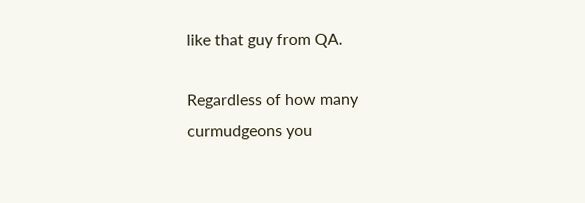like that guy from QA.

Regardless of how many curmudgeons you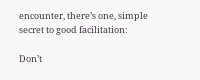encounter, there’s one, simple secret to good facilitation:

Don’t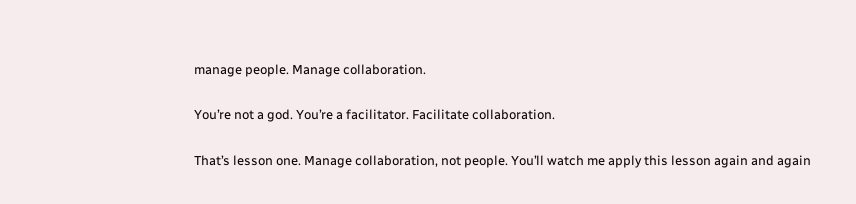manage people. Manage collaboration.

You’re not a god. You’re a facilitator. Facilitate collaboration.

That’s lesson one. Manage collaboration, not people. You’ll watch me apply this lesson again and again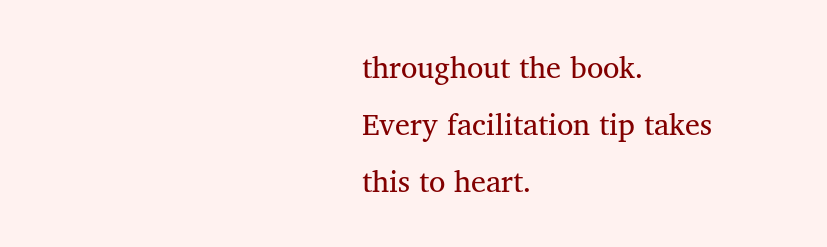throughout the book. Every facilitation tip takes this to heart.